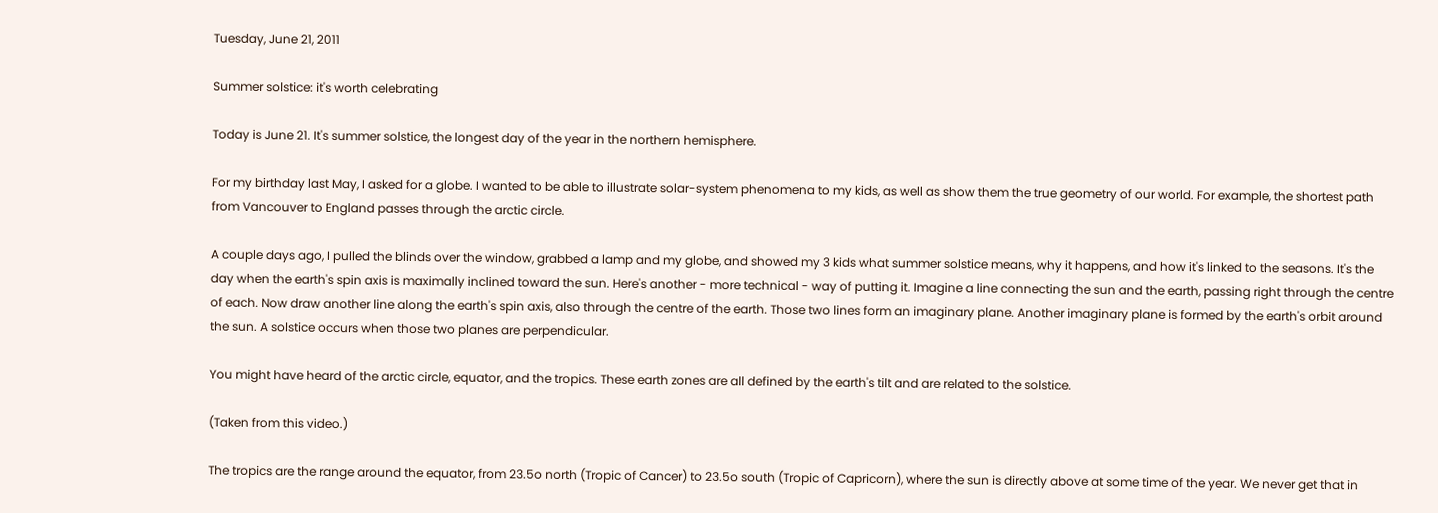Tuesday, June 21, 2011

Summer solstice: it's worth celebrating

Today is June 21. It's summer solstice, the longest day of the year in the northern hemisphere.

For my birthday last May, I asked for a globe. I wanted to be able to illustrate solar-system phenomena to my kids, as well as show them the true geometry of our world. For example, the shortest path from Vancouver to England passes through the arctic circle.

A couple days ago, I pulled the blinds over the window, grabbed a lamp and my globe, and showed my 3 kids what summer solstice means, why it happens, and how it's linked to the seasons. It's the day when the earth's spin axis is maximally inclined toward the sun. Here's another - more technical - way of putting it. Imagine a line connecting the sun and the earth, passing right through the centre of each. Now draw another line along the earth's spin axis, also through the centre of the earth. Those two lines form an imaginary plane. Another imaginary plane is formed by the earth's orbit around the sun. A solstice occurs when those two planes are perpendicular.

You might have heard of the arctic circle, equator, and the tropics. These earth zones are all defined by the earth's tilt and are related to the solstice.

(Taken from this video.)

The tropics are the range around the equator, from 23.5o north (Tropic of Cancer) to 23.5o south (Tropic of Capricorn), where the sun is directly above at some time of the year. We never get that in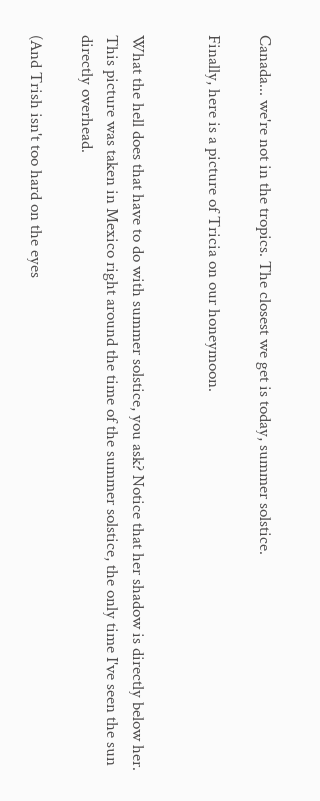Canada... we're not in the tropics. The closest we get is today, summer solstice.

Finally, here is a picture of Tricia on our honeymoon.


What the hell does that have to do with summer solstice, you ask? Notice that her shadow is directly below her. This picture was taken in Mexico right around the time of the summer solstice, the only time I've seen the sun directly overhead.

(And Trish isn't too hard on the eyes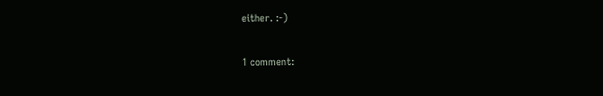either. :-)

1 comment: